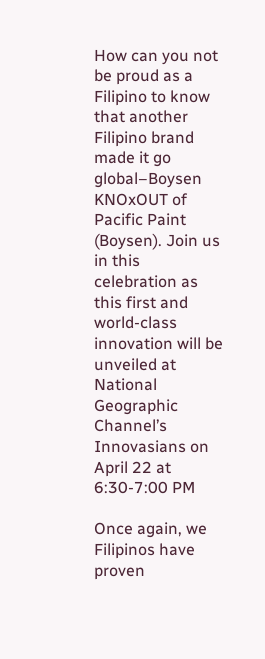How can you not be proud as a Filipino to know that another Filipino brand made it go global–Boysen KNOxOUT of Pacific Paint (Boysen). Join us in this celebration as this first and world-class innovation will be unveiled at National Geographic Channel’s Innovasians on April 22 at 6:30-7:00 PM

Once again, we Filipinos have proven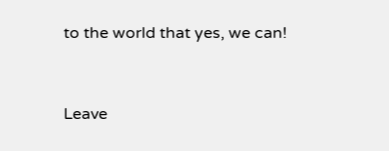to the world that yes, we can!


Leave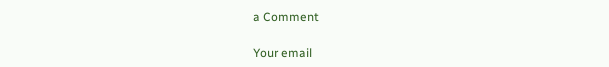a Comment

Your email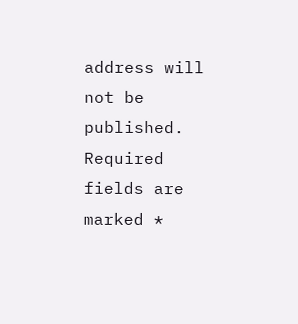address will not be published. Required fields are marked *